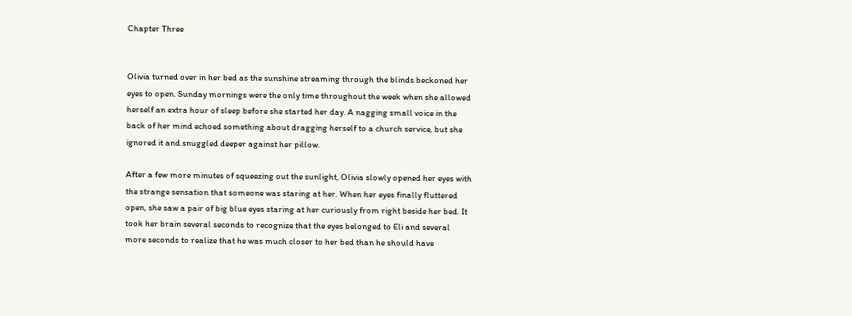Chapter Three


Olivia turned over in her bed as the sunshine streaming through the blinds beckoned her eyes to open. Sunday mornings were the only time throughout the week when she allowed herself an extra hour of sleep before she started her day. A nagging small voice in the back of her mind echoed something about dragging herself to a church service, but she ignored it and snuggled deeper against her pillow.

After a few more minutes of squeezing out the sunlight, Olivia slowly opened her eyes with the strange sensation that someone was staring at her. When her eyes finally fluttered open, she saw a pair of big blue eyes staring at her curiously from right beside her bed. It took her brain several seconds to recognize that the eyes belonged to Eli and several more seconds to realize that he was much closer to her bed than he should have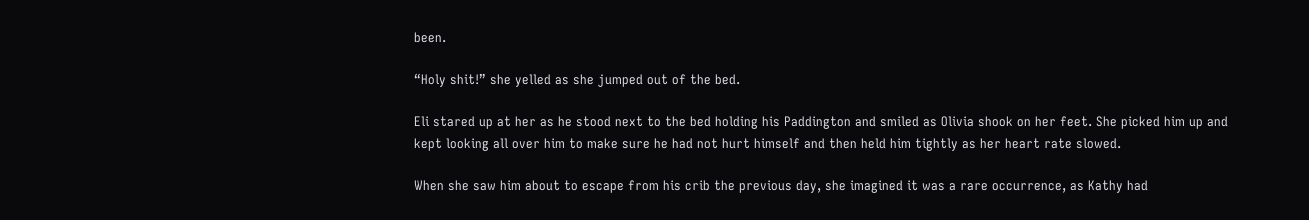been.

“Holy shit!” she yelled as she jumped out of the bed.

Eli stared up at her as he stood next to the bed holding his Paddington and smiled as Olivia shook on her feet. She picked him up and kept looking all over him to make sure he had not hurt himself and then held him tightly as her heart rate slowed.

When she saw him about to escape from his crib the previous day, she imagined it was a rare occurrence, as Kathy had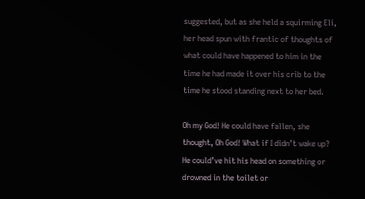suggested, but as she held a squirming Eli, her head spun with frantic of thoughts of what could have happened to him in the time he had made it over his crib to the time he stood standing next to her bed.

Oh my God! He could have fallen, she thought, Oh God! What if I didn’t wake up? He could’ve hit his head on something or drowned in the toilet or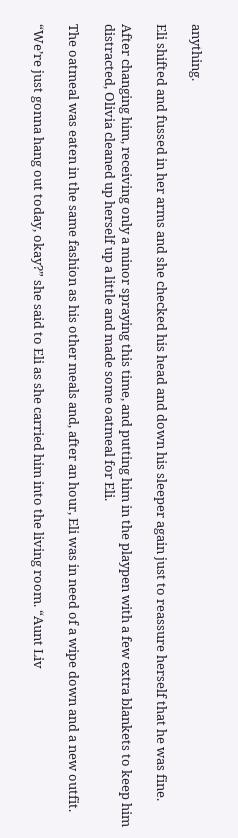anything.

Eli shifted and fussed in her arms and she checked his head and down his sleeper again just to reassure herself that he was fine.

After changing him, receiving only a minor spraying this time, and putting him in the playpen with a few extra blankets to keep him distracted, Olivia cleaned up herself up a little and made some oatmeal for Eli.

The oatmeal was eaten in the same fashion as his other meals and, after an hour, Eli was in need of a wipe down and a new outfit.

“We’re just gonna hang out today, okay?” she said to Eli as she carried him into the living room. “Aunt Liv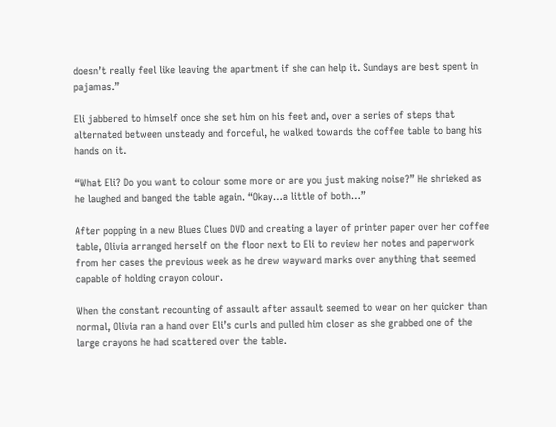doesn’t really feel like leaving the apartment if she can help it. Sundays are best spent in pajamas.”

Eli jabbered to himself once she set him on his feet and, over a series of steps that alternated between unsteady and forceful, he walked towards the coffee table to bang his hands on it.

“What Eli? Do you want to colour some more or are you just making noise?” He shrieked as he laughed and banged the table again. “Okay…a little of both…”

After popping in a new Blues Clues DVD and creating a layer of printer paper over her coffee table, Olivia arranged herself on the floor next to Eli to review her notes and paperwork from her cases the previous week as he drew wayward marks over anything that seemed capable of holding crayon colour.

When the constant recounting of assault after assault seemed to wear on her quicker than normal, Olivia ran a hand over Eli’s curls and pulled him closer as she grabbed one of the large crayons he had scattered over the table.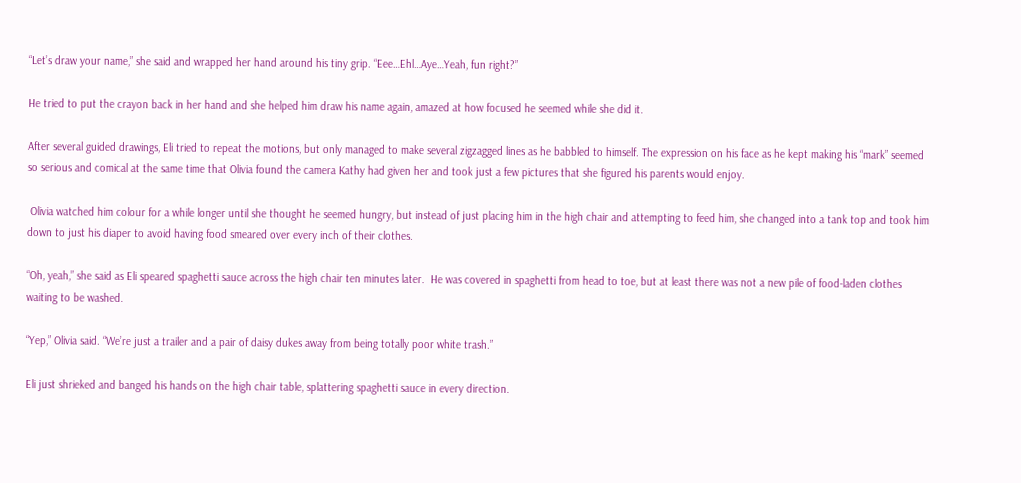“Let’s draw your name,” she said and wrapped her hand around his tiny grip. “Eee…Ehl…Aye…Yeah, fun right?”

He tried to put the crayon back in her hand and she helped him draw his name again, amazed at how focused he seemed while she did it.

After several guided drawings, Eli tried to repeat the motions, but only managed to make several zigzagged lines as he babbled to himself. The expression on his face as he kept making his “mark” seemed so serious and comical at the same time that Olivia found the camera Kathy had given her and took just a few pictures that she figured his parents would enjoy.

 Olivia watched him colour for a while longer until she thought he seemed hungry, but instead of just placing him in the high chair and attempting to feed him, she changed into a tank top and took him down to just his diaper to avoid having food smeared over every inch of their clothes.

“Oh, yeah,” she said as Eli speared spaghetti sauce across the high chair ten minutes later.  He was covered in spaghetti from head to toe, but at least there was not a new pile of food-laden clothes waiting to be washed.

“Yep,” Olivia said. “We’re just a trailer and a pair of daisy dukes away from being totally poor white trash.”

Eli just shrieked and banged his hands on the high chair table, splattering spaghetti sauce in every direction.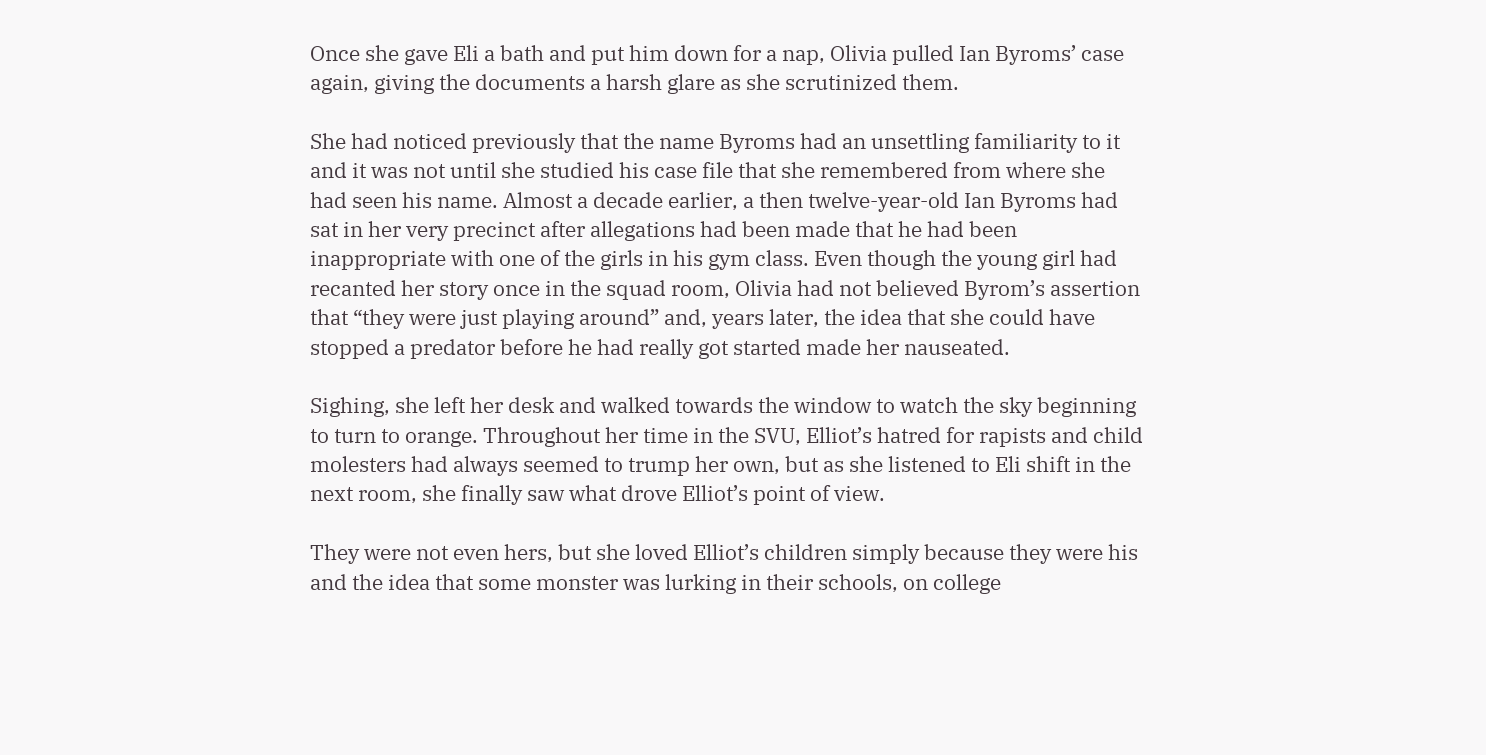Once she gave Eli a bath and put him down for a nap, Olivia pulled Ian Byroms’ case again, giving the documents a harsh glare as she scrutinized them.

She had noticed previously that the name Byroms had an unsettling familiarity to it and it was not until she studied his case file that she remembered from where she had seen his name. Almost a decade earlier, a then twelve-year-old Ian Byroms had sat in her very precinct after allegations had been made that he had been inappropriate with one of the girls in his gym class. Even though the young girl had recanted her story once in the squad room, Olivia had not believed Byrom’s assertion that “they were just playing around” and, years later, the idea that she could have stopped a predator before he had really got started made her nauseated.

Sighing, she left her desk and walked towards the window to watch the sky beginning to turn to orange. Throughout her time in the SVU, Elliot’s hatred for rapists and child molesters had always seemed to trump her own, but as she listened to Eli shift in the next room, she finally saw what drove Elliot’s point of view.

They were not even hers, but she loved Elliot’s children simply because they were his and the idea that some monster was lurking in their schools, on college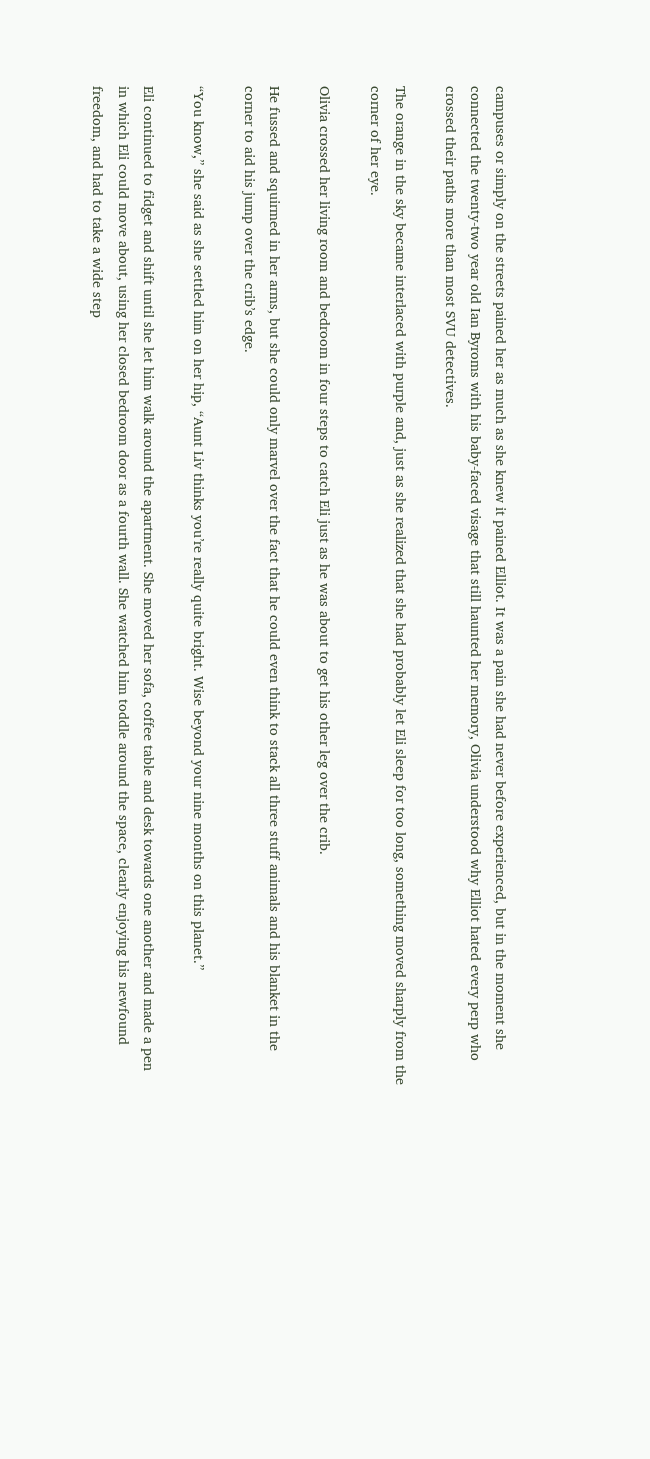campuses or simply on the streets pained her as much as she knew it pained Elliot. It was a pain she had never before experienced, but in the moment she connected the twenty-two year old Ian Byroms with his baby-faced visage that still haunted her memory, Olivia understood why Elliot hated every perp who crossed their paths more than most SVU detectives.

The orange in the sky became interlaced with purple and, just as she realized that she had probably let Eli sleep for too long, something moved sharply from the corner of her eye.

Olivia crossed her living room and bedroom in four steps to catch Eli just as he was about to get his other leg over the crib.

He fussed and squirmed in her arms, but she could only marvel over the fact that he could even think to stack all three stuff animals and his blanket in the corner to aid his jump over the crib’s edge.

“You know,” she said as she settled him on her hip, “Aunt Liv thinks you’re really quite bright. Wise beyond your nine months on this planet.”

Eli continued to fidget and shift until she let him walk around the apartment. She moved her sofa, coffee table and desk towards one another and made a pen in which Eli could move about, using her closed bedroom door as a fourth wall. She watched him toddle around the space, clearly enjoying his newfound freedom, and had to take a wide step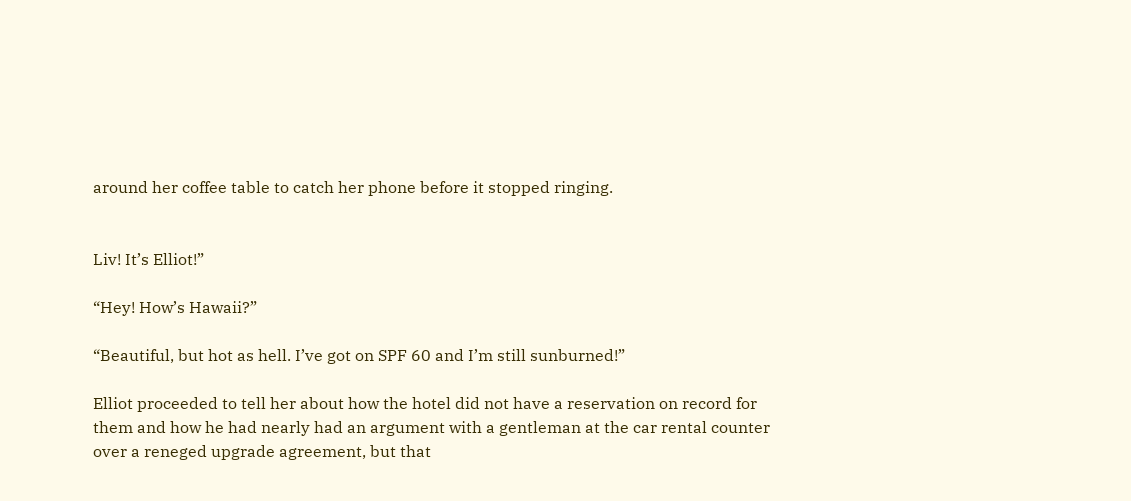around her coffee table to catch her phone before it stopped ringing.


Liv! It’s Elliot!”

“Hey! How’s Hawaii?”

“Beautiful, but hot as hell. I’ve got on SPF 60 and I’m still sunburned!”

Elliot proceeded to tell her about how the hotel did not have a reservation on record for them and how he had nearly had an argument with a gentleman at the car rental counter over a reneged upgrade agreement, but that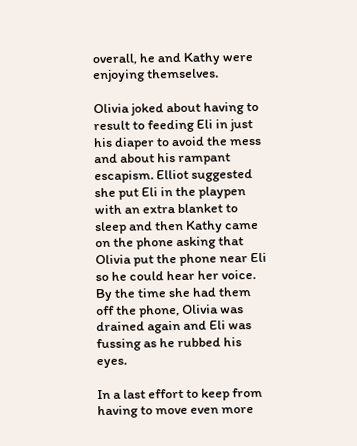overall, he and Kathy were enjoying themselves.

Olivia joked about having to result to feeding Eli in just his diaper to avoid the mess and about his rampant escapism. Elliot suggested she put Eli in the playpen with an extra blanket to sleep and then Kathy came on the phone asking that Olivia put the phone near Eli so he could hear her voice. By the time she had them off the phone, Olivia was drained again and Eli was fussing as he rubbed his eyes.

In a last effort to keep from having to move even more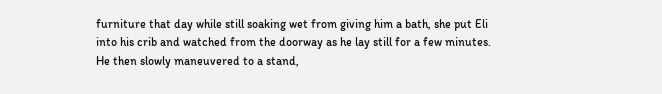furniture that day while still soaking wet from giving him a bath, she put Eli into his crib and watched from the doorway as he lay still for a few minutes. He then slowly maneuvered to a stand,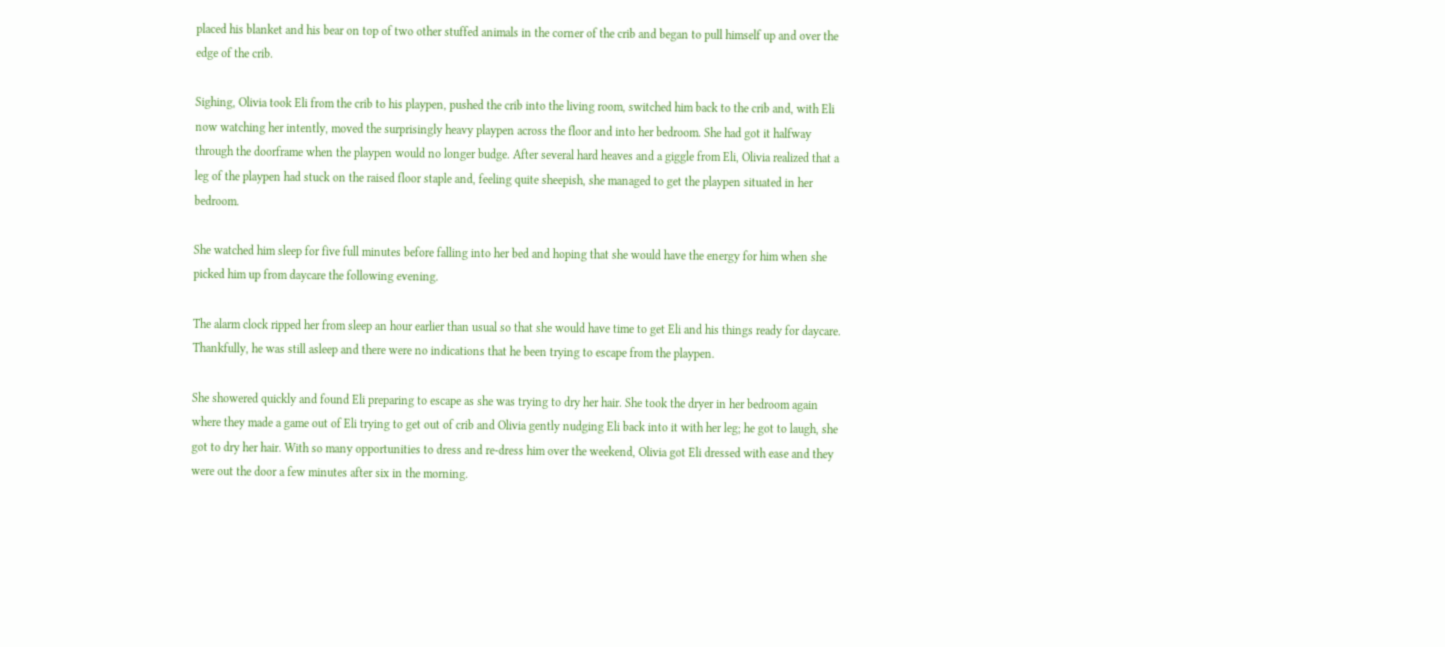placed his blanket and his bear on top of two other stuffed animals in the corner of the crib and began to pull himself up and over the edge of the crib.

Sighing, Olivia took Eli from the crib to his playpen, pushed the crib into the living room, switched him back to the crib and, with Eli now watching her intently, moved the surprisingly heavy playpen across the floor and into her bedroom. She had got it halfway through the doorframe when the playpen would no longer budge. After several hard heaves and a giggle from Eli, Olivia realized that a leg of the playpen had stuck on the raised floor staple and, feeling quite sheepish, she managed to get the playpen situated in her bedroom.

She watched him sleep for five full minutes before falling into her bed and hoping that she would have the energy for him when she picked him up from daycare the following evening.

The alarm clock ripped her from sleep an hour earlier than usual so that she would have time to get Eli and his things ready for daycare. Thankfully, he was still asleep and there were no indications that he been trying to escape from the playpen.

She showered quickly and found Eli preparing to escape as she was trying to dry her hair. She took the dryer in her bedroom again where they made a game out of Eli trying to get out of crib and Olivia gently nudging Eli back into it with her leg; he got to laugh, she got to dry her hair. With so many opportunities to dress and re-dress him over the weekend, Olivia got Eli dressed with ease and they were out the door a few minutes after six in the morning.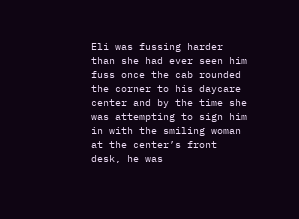Eli was fussing harder than she had ever seen him fuss once the cab rounded the corner to his daycare center and by the time she was attempting to sign him in with the smiling woman at the center’s front desk, he was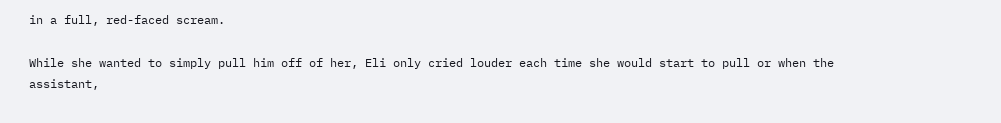in a full, red-faced scream.

While she wanted to simply pull him off of her, Eli only cried louder each time she would start to pull or when the assistant,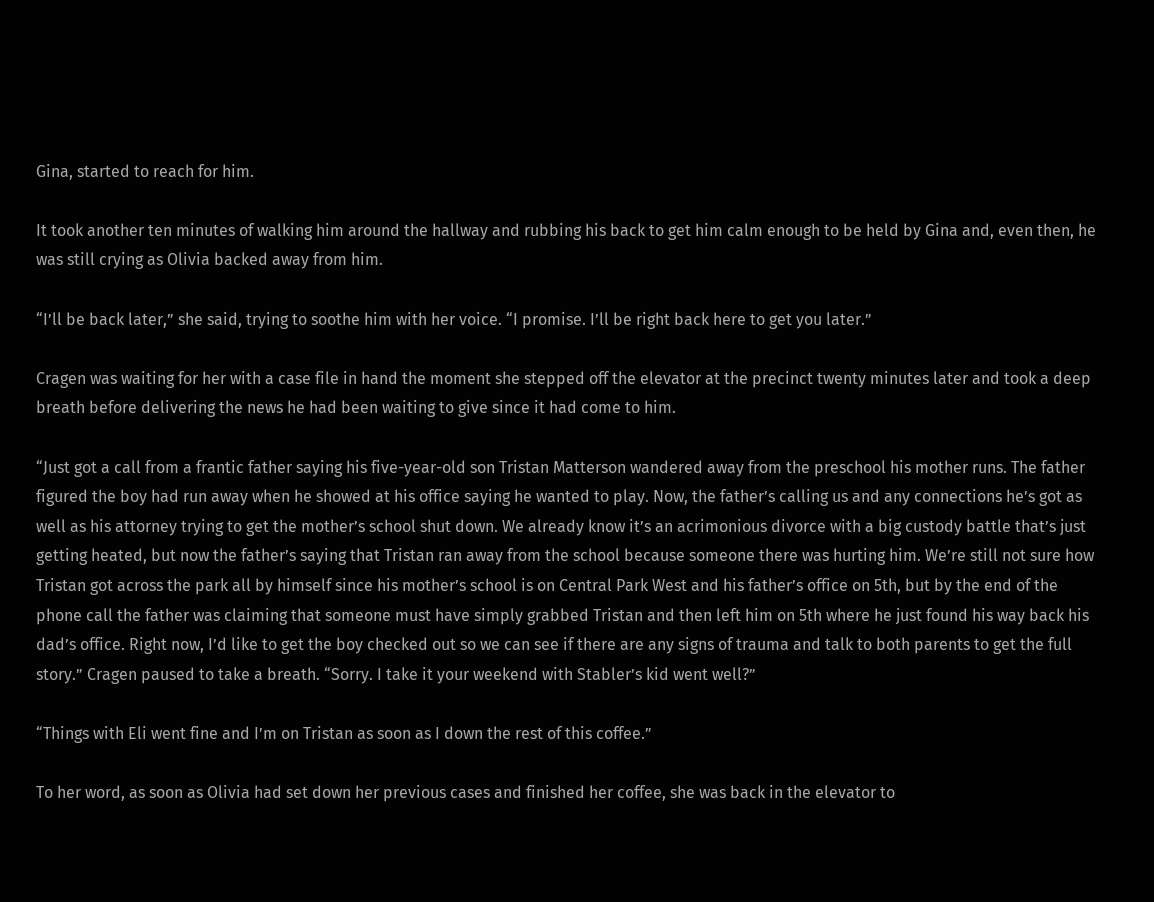Gina, started to reach for him.

It took another ten minutes of walking him around the hallway and rubbing his back to get him calm enough to be held by Gina and, even then, he was still crying as Olivia backed away from him.

“I’ll be back later,” she said, trying to soothe him with her voice. “I promise. I’ll be right back here to get you later.”

Cragen was waiting for her with a case file in hand the moment she stepped off the elevator at the precinct twenty minutes later and took a deep breath before delivering the news he had been waiting to give since it had come to him.

“Just got a call from a frantic father saying his five-year-old son Tristan Matterson wandered away from the preschool his mother runs. The father figured the boy had run away when he showed at his office saying he wanted to play. Now, the father’s calling us and any connections he’s got as well as his attorney trying to get the mother’s school shut down. We already know it’s an acrimonious divorce with a big custody battle that’s just getting heated, but now the father’s saying that Tristan ran away from the school because someone there was hurting him. We’re still not sure how Tristan got across the park all by himself since his mother’s school is on Central Park West and his father’s office on 5th, but by the end of the phone call the father was claiming that someone must have simply grabbed Tristan and then left him on 5th where he just found his way back his dad’s office. Right now, I’d like to get the boy checked out so we can see if there are any signs of trauma and talk to both parents to get the full story.” Cragen paused to take a breath. “Sorry. I take it your weekend with Stabler’s kid went well?”

“Things with Eli went fine and I’m on Tristan as soon as I down the rest of this coffee.”

To her word, as soon as Olivia had set down her previous cases and finished her coffee, she was back in the elevator to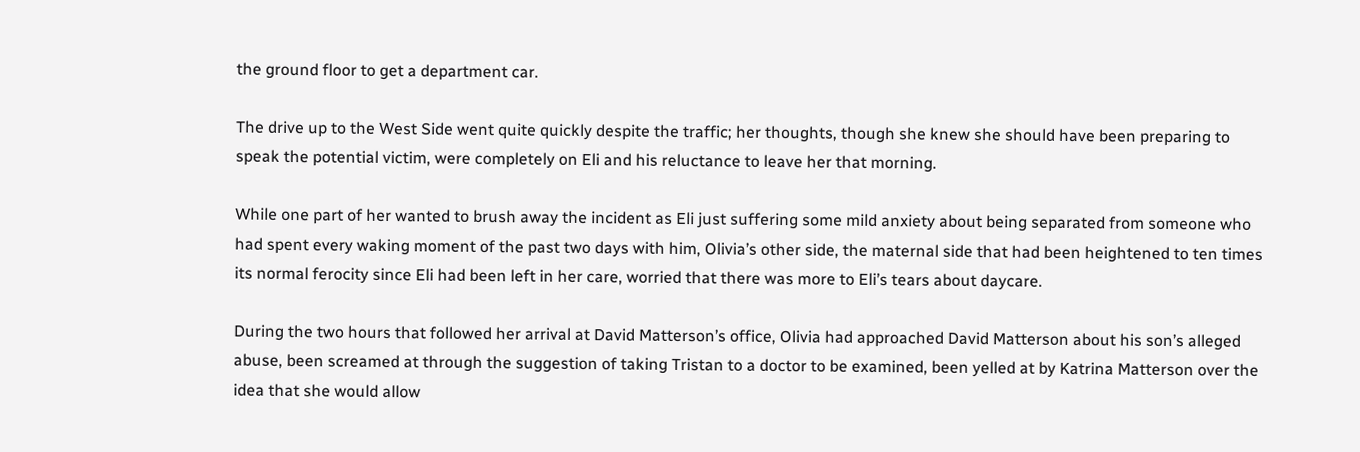the ground floor to get a department car.

The drive up to the West Side went quite quickly despite the traffic; her thoughts, though she knew she should have been preparing to speak the potential victim, were completely on Eli and his reluctance to leave her that morning.

While one part of her wanted to brush away the incident as Eli just suffering some mild anxiety about being separated from someone who had spent every waking moment of the past two days with him, Olivia’s other side, the maternal side that had been heightened to ten times its normal ferocity since Eli had been left in her care, worried that there was more to Eli’s tears about daycare.

During the two hours that followed her arrival at David Matterson’s office, Olivia had approached David Matterson about his son’s alleged abuse, been screamed at through the suggestion of taking Tristan to a doctor to be examined, been yelled at by Katrina Matterson over the idea that she would allow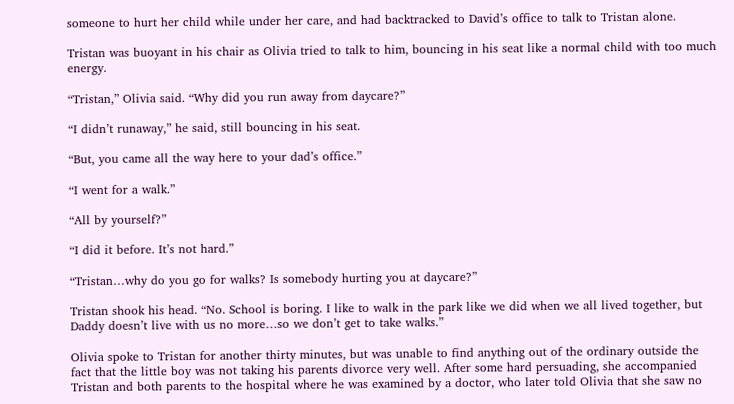someone to hurt her child while under her care, and had backtracked to David’s office to talk to Tristan alone.

Tristan was buoyant in his chair as Olivia tried to talk to him, bouncing in his seat like a normal child with too much energy.

“Tristan,” Olivia said. “Why did you run away from daycare?”

“I didn’t runaway,” he said, still bouncing in his seat.

“But, you came all the way here to your dad’s office.”

“I went for a walk.”

“All by yourself?”

“I did it before. It’s not hard.”

“Tristan…why do you go for walks? Is somebody hurting you at daycare?”

Tristan shook his head. “No. School is boring. I like to walk in the park like we did when we all lived together, but Daddy doesn’t live with us no more…so we don’t get to take walks.”

Olivia spoke to Tristan for another thirty minutes, but was unable to find anything out of the ordinary outside the fact that the little boy was not taking his parents divorce very well. After some hard persuading, she accompanied Tristan and both parents to the hospital where he was examined by a doctor, who later told Olivia that she saw no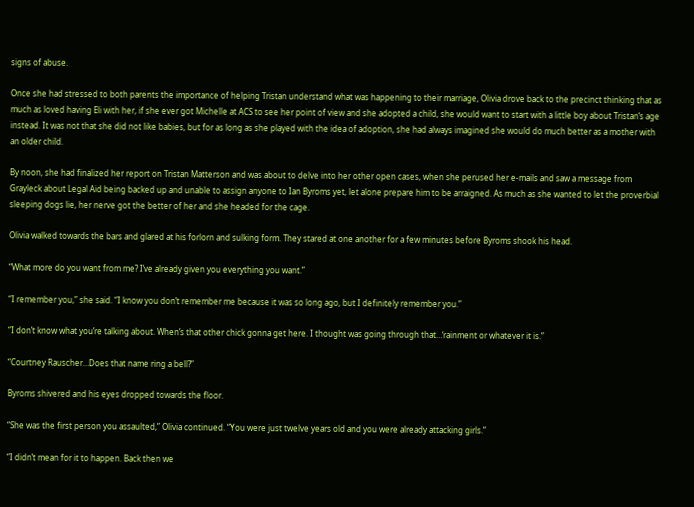signs of abuse.

Once she had stressed to both parents the importance of helping Tristan understand what was happening to their marriage, Olivia drove back to the precinct thinking that as much as loved having Eli with her, if she ever got Michelle at ACS to see her point of view and she adopted a child, she would want to start with a little boy about Tristan’s age instead. It was not that she did not like babies, but for as long as she played with the idea of adoption, she had always imagined she would do much better as a mother with an older child.

By noon, she had finalized her report on Tristan Matterson and was about to delve into her other open cases, when she perused her e-mails and saw a message from Grayleck about Legal Aid being backed up and unable to assign anyone to Ian Byroms yet, let alone prepare him to be arraigned. As much as she wanted to let the proverbial sleeping dogs lie, her nerve got the better of her and she headed for the cage.

Olivia walked towards the bars and glared at his forlorn and sulking form. They stared at one another for a few minutes before Byroms shook his head.

“What more do you want from me? I’ve already given you everything you want.”

“I remember you,” she said. “I know you don’t remember me because it was so long ago, but I definitely remember you.”

“I don’t know what you’re talking about. When’s that other chick gonna get here. I thought was going through that…‘rainment or whatever it is.”

“Courtney Rauscher…Does that name ring a bell?”

Byroms shivered and his eyes dropped towards the floor.

“She was the first person you assaulted,” Olivia continued. “You were just twelve years old and you were already attacking girls.”

“I didn’t mean for it to happen. Back then we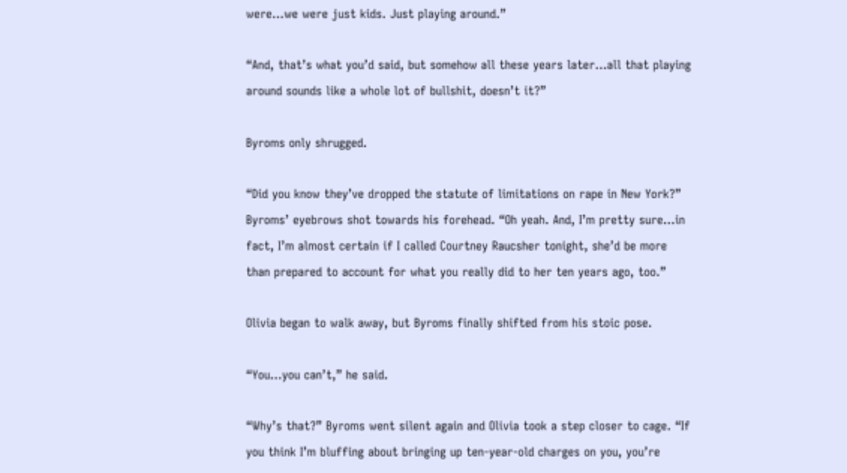were…we were just kids. Just playing around.”

“And, that’s what you’d said, but somehow all these years later…all that playing around sounds like a whole lot of bullshit, doesn’t it?”

Byroms only shrugged.

“Did you know they’ve dropped the statute of limitations on rape in New York?” Byroms’ eyebrows shot towards his forehead. “Oh yeah. And, I’m pretty sure…in fact, I’m almost certain if I called Courtney Raucsher tonight, she’d be more than prepared to account for what you really did to her ten years ago, too.”

Olivia began to walk away, but Byroms finally shifted from his stoic pose.

“You…you can’t,” he said.

“Why’s that?” Byroms went silent again and Olivia took a step closer to cage. “If you think I’m bluffing about bringing up ten-year-old charges on you, you’re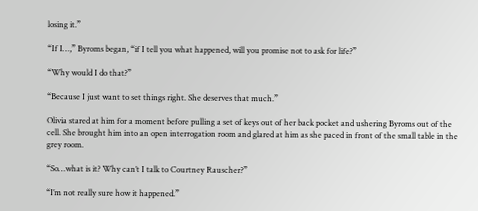losing it.”

“If I…,” Byroms began, “if I tell you what happened, will you promise not to ask for life?”

“Why would I do that?”

“Because I just want to set things right. She deserves that much.”

Olivia stared at him for a moment before pulling a set of keys out of her back pocket and ushering Byroms out of the cell. She brought him into an open interrogation room and glared at him as she paced in front of the small table in the grey room.

“So…what is it? Why can’t I talk to Courtney Rauscher?”

“I’m not really sure how it happened.”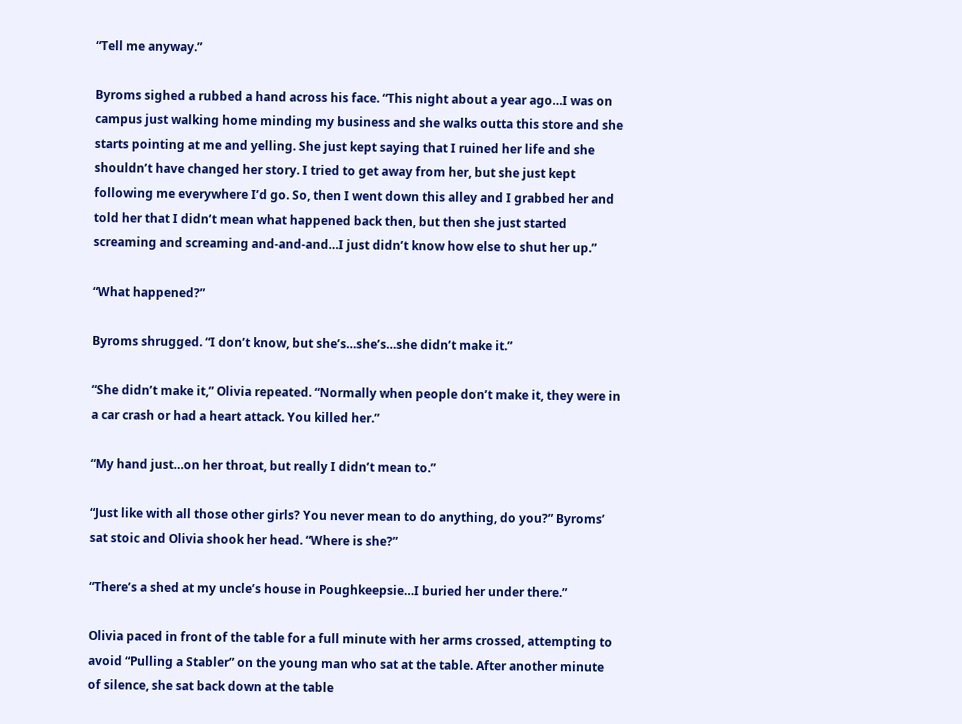“Tell me anyway.”

Byroms sighed a rubbed a hand across his face. “This night about a year ago…I was on campus just walking home minding my business and she walks outta this store and she starts pointing at me and yelling. She just kept saying that I ruined her life and she shouldn’t have changed her story. I tried to get away from her, but she just kept following me everywhere I’d go. So, then I went down this alley and I grabbed her and told her that I didn’t mean what happened back then, but then she just started screaming and screaming and-and-and…I just didn’t know how else to shut her up.”

“What happened?”

Byroms shrugged. “I don’t know, but she’s…she’s…she didn’t make it.”

“She didn’t make it,” Olivia repeated. “Normally when people don’t make it, they were in a car crash or had a heart attack. You killed her.”

“My hand just…on her throat, but really I didn’t mean to.”

“Just like with all those other girls? You never mean to do anything, do you?” Byroms’ sat stoic and Olivia shook her head. “Where is she?”

“There’s a shed at my uncle’s house in Poughkeepsie…I buried her under there.”

Olivia paced in front of the table for a full minute with her arms crossed, attempting to avoid “Pulling a Stabler” on the young man who sat at the table. After another minute of silence, she sat back down at the table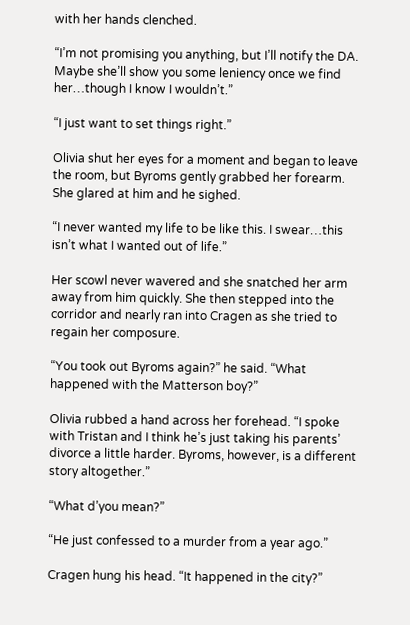with her hands clenched.

“I’m not promising you anything, but I’ll notify the DA. Maybe she’ll show you some leniency once we find her…though I know I wouldn’t.”

“I just want to set things right.”

Olivia shut her eyes for a moment and began to leave the room, but Byroms gently grabbed her forearm. She glared at him and he sighed.

“I never wanted my life to be like this. I swear…this isn’t what I wanted out of life.”

Her scowl never wavered and she snatched her arm away from him quickly. She then stepped into the corridor and nearly ran into Cragen as she tried to regain her composure.

“You took out Byroms again?” he said. “What happened with the Matterson boy?”

Olivia rubbed a hand across her forehead. “I spoke with Tristan and I think he’s just taking his parents’ divorce a little harder. Byroms, however, is a different story altogether.”

“What d’you mean?”

“He just confessed to a murder from a year ago.”

Cragen hung his head. “It happened in the city?”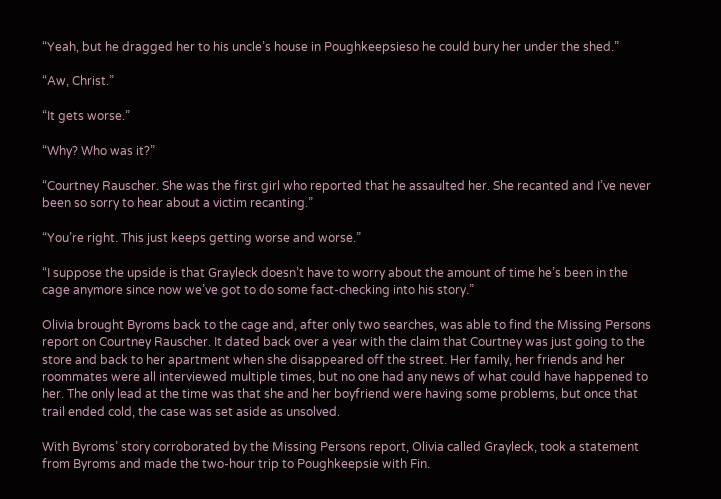“Yeah, but he dragged her to his uncle’s house in Poughkeepsieso he could bury her under the shed.”

“Aw, Christ.”

“It gets worse.”

“Why? Who was it?”

“Courtney Rauscher. She was the first girl who reported that he assaulted her. She recanted and I’ve never been so sorry to hear about a victim recanting.”

“You’re right. This just keeps getting worse and worse.”

“I suppose the upside is that Grayleck doesn’t have to worry about the amount of time he’s been in the cage anymore since now we’ve got to do some fact-checking into his story.”

Olivia brought Byroms back to the cage and, after only two searches, was able to find the Missing Persons report on Courtney Rauscher. It dated back over a year with the claim that Courtney was just going to the store and back to her apartment when she disappeared off the street. Her family, her friends and her roommates were all interviewed multiple times, but no one had any news of what could have happened to her. The only lead at the time was that she and her boyfriend were having some problems, but once that trail ended cold, the case was set aside as unsolved.

With Byroms’ story corroborated by the Missing Persons report, Olivia called Grayleck, took a statement from Byroms and made the two-hour trip to Poughkeepsie with Fin.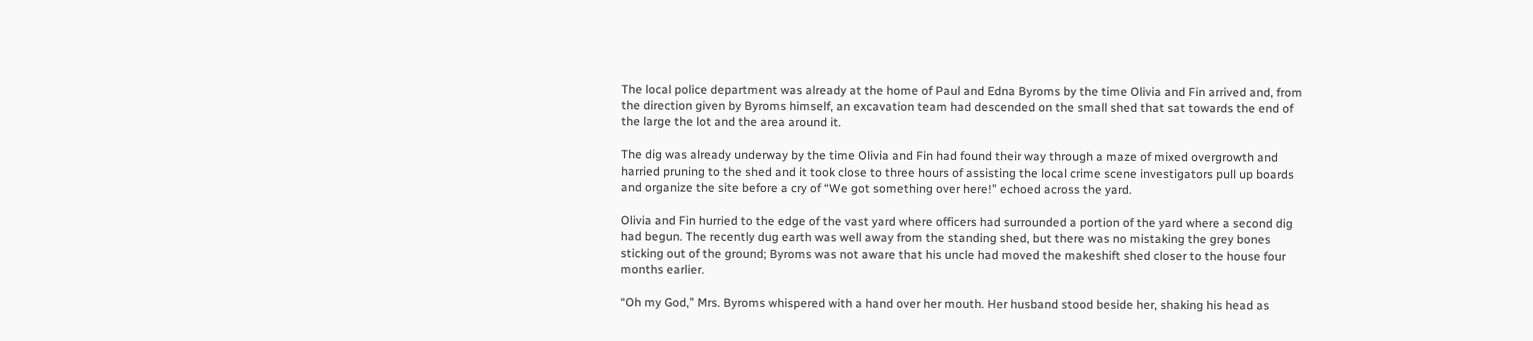The local police department was already at the home of Paul and Edna Byroms by the time Olivia and Fin arrived and, from the direction given by Byroms himself, an excavation team had descended on the small shed that sat towards the end of the large the lot and the area around it.

The dig was already underway by the time Olivia and Fin had found their way through a maze of mixed overgrowth and harried pruning to the shed and it took close to three hours of assisting the local crime scene investigators pull up boards and organize the site before a cry of “We got something over here!” echoed across the yard.

Olivia and Fin hurried to the edge of the vast yard where officers had surrounded a portion of the yard where a second dig had begun. The recently dug earth was well away from the standing shed, but there was no mistaking the grey bones sticking out of the ground; Byroms was not aware that his uncle had moved the makeshift shed closer to the house four months earlier.

“Oh my God,” Mrs. Byroms whispered with a hand over her mouth. Her husband stood beside her, shaking his head as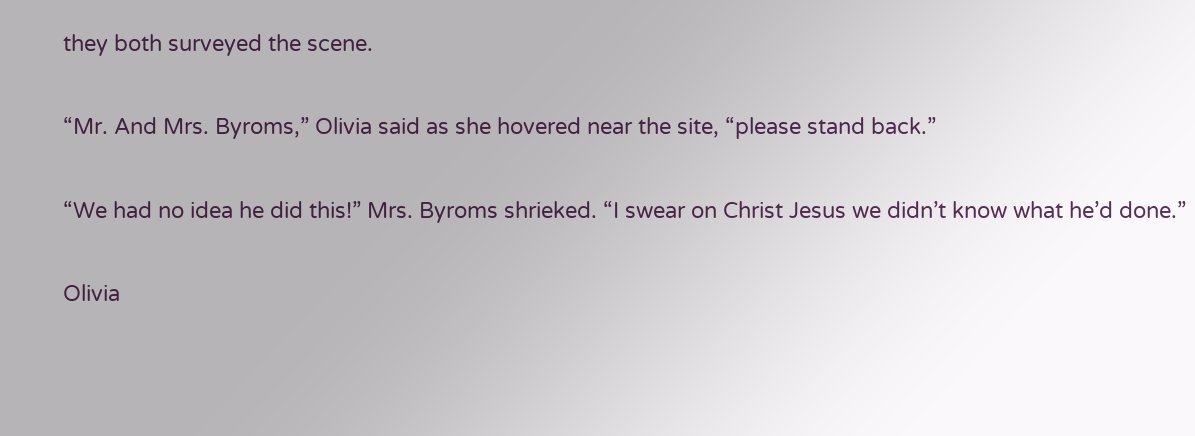they both surveyed the scene.

“Mr. And Mrs. Byroms,” Olivia said as she hovered near the site, “please stand back.”

“We had no idea he did this!” Mrs. Byroms shrieked. “I swear on Christ Jesus we didn’t know what he’d done.”

Olivia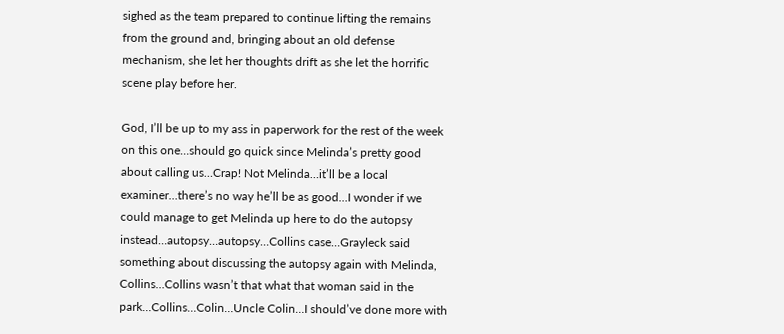sighed as the team prepared to continue lifting the remains from the ground and, bringing about an old defense mechanism, she let her thoughts drift as she let the horrific scene play before her.

God, I’ll be up to my ass in paperwork for the rest of the week on this one…should go quick since Melinda’s pretty good about calling us…Crap! Not Melinda…it’ll be a local examiner…there’s no way he’ll be as good…I wonder if we could manage to get Melinda up here to do the autopsy instead…autopsy…autopsy…Collins case…Grayleck said something about discussing the autopsy again with Melinda, Collins…Collins wasn’t that what that woman said in the park…Collins…Colin…Uncle Colin…I should’ve done more with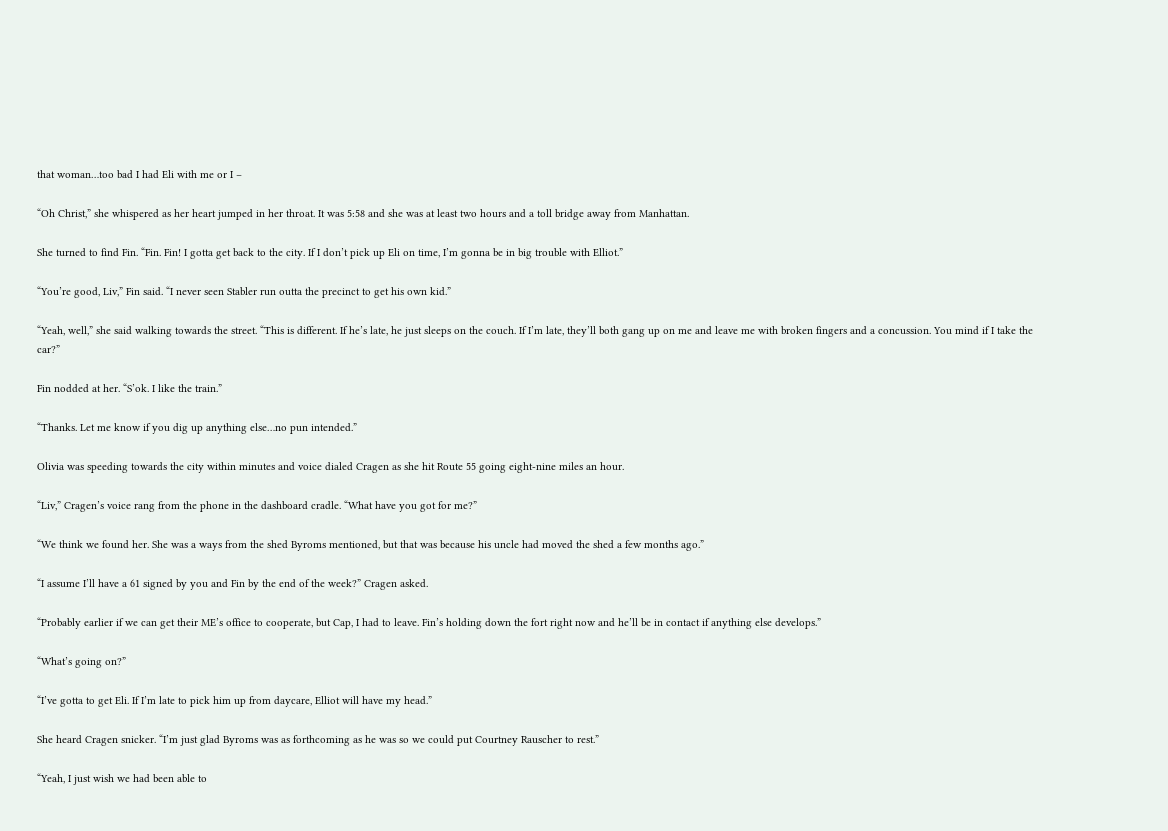that woman…too bad I had Eli with me or I –

“Oh Christ,” she whispered as her heart jumped in her throat. It was 5:58 and she was at least two hours and a toll bridge away from Manhattan.

She turned to find Fin. “Fin. Fin! I gotta get back to the city. If I don’t pick up Eli on time, I’m gonna be in big trouble with Elliot.”

“You’re good, Liv,” Fin said. “I never seen Stabler run outta the precinct to get his own kid.”

“Yeah, well,” she said walking towards the street. “This is different. If he’s late, he just sleeps on the couch. If I’m late, they’ll both gang up on me and leave me with broken fingers and a concussion. You mind if I take the car?”

Fin nodded at her. “S’ok. I like the train.”

“Thanks. Let me know if you dig up anything else…no pun intended.”

Olivia was speeding towards the city within minutes and voice dialed Cragen as she hit Route 55 going eight-nine miles an hour.

“Liv,” Cragen’s voice rang from the phone in the dashboard cradle. “What have you got for me?”

“We think we found her. She was a ways from the shed Byroms mentioned, but that was because his uncle had moved the shed a few months ago.”

“I assume I’ll have a 61 signed by you and Fin by the end of the week?” Cragen asked.

“Probably earlier if we can get their ME’s office to cooperate, but Cap, I had to leave. Fin’s holding down the fort right now and he’ll be in contact if anything else develops.”

“What’s going on?”

“I’ve gotta to get Eli. If I’m late to pick him up from daycare, Elliot will have my head.”

She heard Cragen snicker. “I’m just glad Byroms was as forthcoming as he was so we could put Courtney Rauscher to rest.”

“Yeah, I just wish we had been able to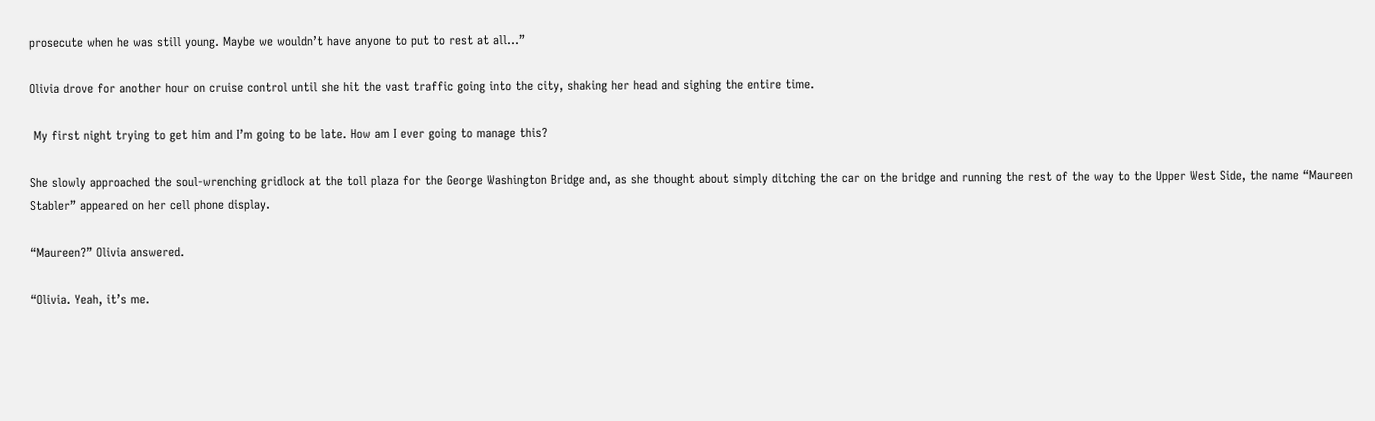prosecute when he was still young. Maybe we wouldn’t have anyone to put to rest at all…”

Olivia drove for another hour on cruise control until she hit the vast traffic going into the city, shaking her head and sighing the entire time.

 My first night trying to get him and I’m going to be late. How am I ever going to manage this?

She slowly approached the soul-wrenching gridlock at the toll plaza for the George Washington Bridge and, as she thought about simply ditching the car on the bridge and running the rest of the way to the Upper West Side, the name “Maureen Stabler” appeared on her cell phone display.

“Maureen?” Olivia answered.

“Olivia. Yeah, it’s me.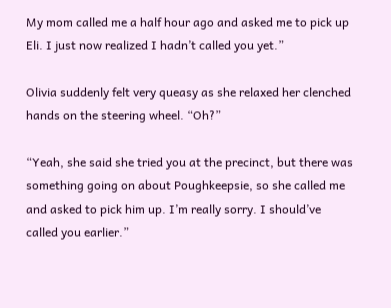My mom called me a half hour ago and asked me to pick up Eli. I just now realized I hadn’t called you yet.”

Olivia suddenly felt very queasy as she relaxed her clenched hands on the steering wheel. “Oh?”

“Yeah, she said she tried you at the precinct, but there was something going on about Poughkeepsie, so she called me and asked to pick him up. I’m really sorry. I should’ve called you earlier.”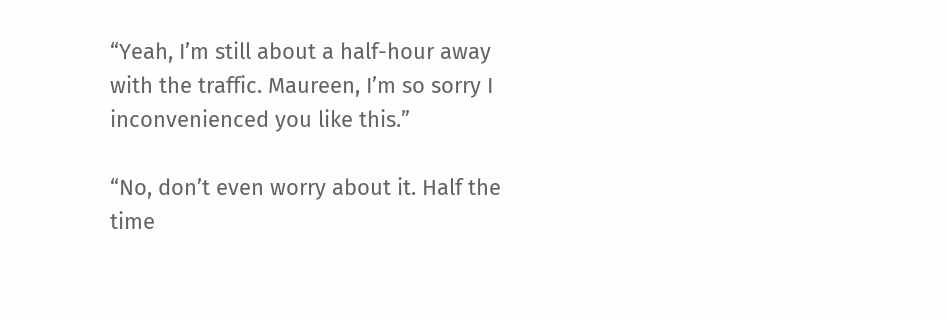“Yeah, I’m still about a half-hour away with the traffic. Maureen, I’m so sorry I inconvenienced you like this.”

“No, don’t even worry about it. Half the time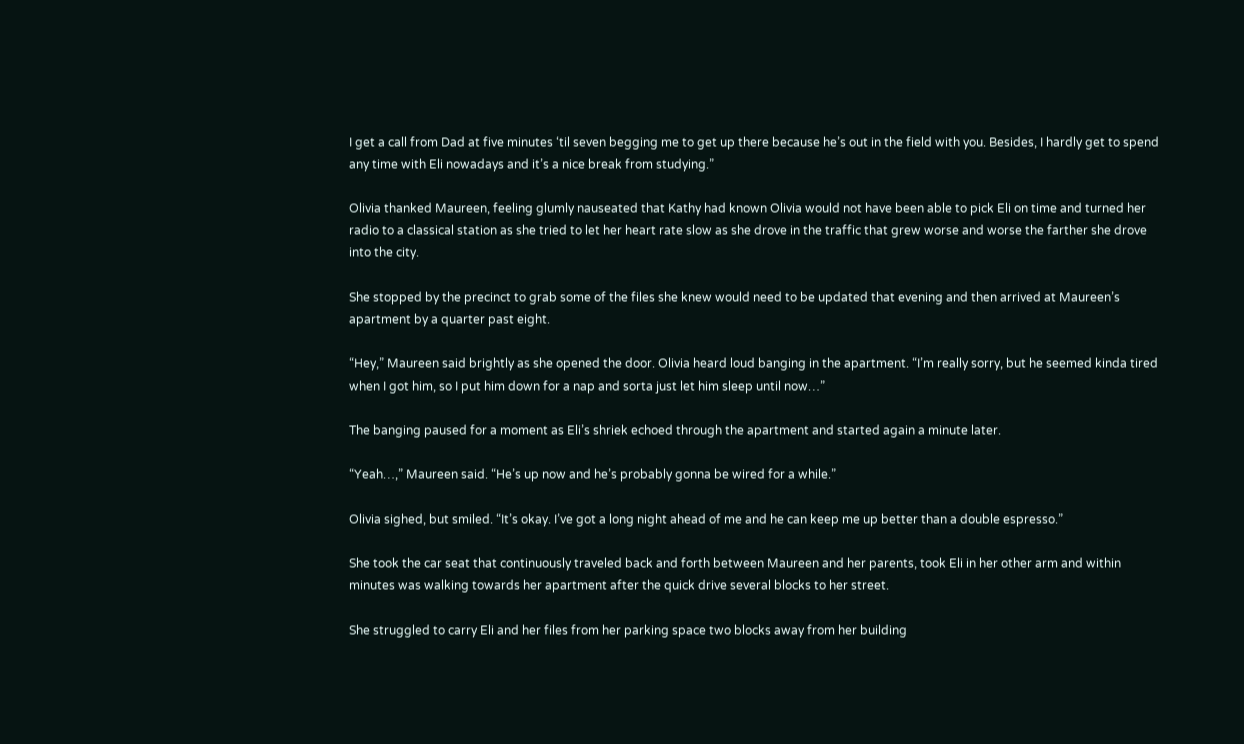I get a call from Dad at five minutes ‘til seven begging me to get up there because he’s out in the field with you. Besides, I hardly get to spend any time with Eli nowadays and it’s a nice break from studying.”

Olivia thanked Maureen, feeling glumly nauseated that Kathy had known Olivia would not have been able to pick Eli on time and turned her radio to a classical station as she tried to let her heart rate slow as she drove in the traffic that grew worse and worse the farther she drove into the city.

She stopped by the precinct to grab some of the files she knew would need to be updated that evening and then arrived at Maureen’s apartment by a quarter past eight.

“Hey,” Maureen said brightly as she opened the door. Olivia heard loud banging in the apartment. “I’m really sorry, but he seemed kinda tired when I got him, so I put him down for a nap and sorta just let him sleep until now…”

The banging paused for a moment as Eli’s shriek echoed through the apartment and started again a minute later.

“Yeah…,” Maureen said. “He’s up now and he’s probably gonna be wired for a while.”

Olivia sighed, but smiled. “It’s okay. I’ve got a long night ahead of me and he can keep me up better than a double espresso.”

She took the car seat that continuously traveled back and forth between Maureen and her parents, took Eli in her other arm and within minutes was walking towards her apartment after the quick drive several blocks to her street.

She struggled to carry Eli and her files from her parking space two blocks away from her building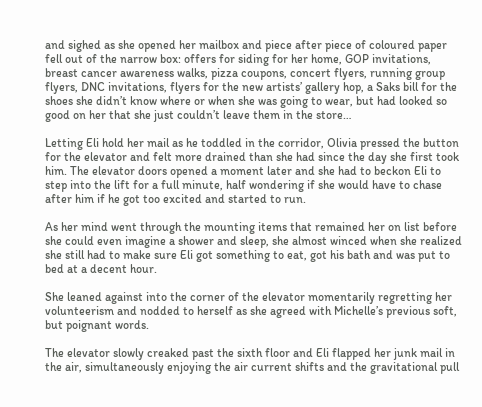and sighed as she opened her mailbox and piece after piece of coloured paper fell out of the narrow box: offers for siding for her home, GOP invitations, breast cancer awareness walks, pizza coupons, concert flyers, running group flyers, DNC invitations, flyers for the new artists’ gallery hop, a Saks bill for the shoes she didn’t know where or when she was going to wear, but had looked so good on her that she just couldn’t leave them in the store…

Letting Eli hold her mail as he toddled in the corridor, Olivia pressed the button for the elevator and felt more drained than she had since the day she first took him. The elevator doors opened a moment later and she had to beckon Eli to step into the lift for a full minute, half wondering if she would have to chase after him if he got too excited and started to run.

As her mind went through the mounting items that remained her on list before she could even imagine a shower and sleep, she almost winced when she realized she still had to make sure Eli got something to eat, got his bath and was put to bed at a decent hour.

She leaned against into the corner of the elevator momentarily regretting her volunteerism and nodded to herself as she agreed with Michelle’s previous soft, but poignant words.

The elevator slowly creaked past the sixth floor and Eli flapped her junk mail in the air, simultaneously enjoying the air current shifts and the gravitational pull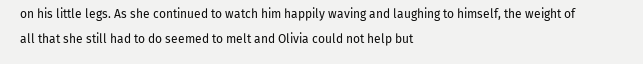on his little legs. As she continued to watch him happily waving and laughing to himself, the weight of all that she still had to do seemed to melt and Olivia could not help but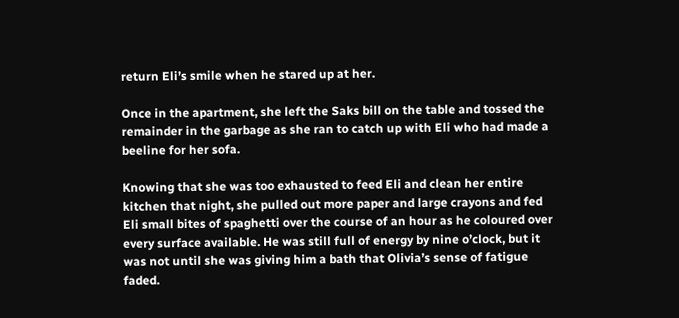return Eli’s smile when he stared up at her.

Once in the apartment, she left the Saks bill on the table and tossed the remainder in the garbage as she ran to catch up with Eli who had made a beeline for her sofa.

Knowing that she was too exhausted to feed Eli and clean her entire kitchen that night, she pulled out more paper and large crayons and fed Eli small bites of spaghetti over the course of an hour as he coloured over every surface available. He was still full of energy by nine o’clock, but it was not until she was giving him a bath that Olivia’s sense of fatigue faded.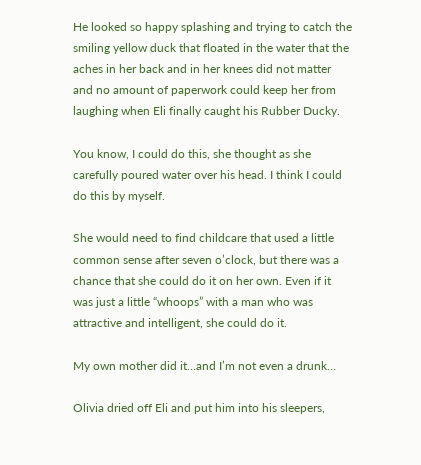He looked so happy splashing and trying to catch the smiling yellow duck that floated in the water that the aches in her back and in her knees did not matter and no amount of paperwork could keep her from laughing when Eli finally caught his Rubber Ducky.

You know, I could do this, she thought as she carefully poured water over his head. I think I could do this by myself.

She would need to find childcare that used a little common sense after seven o’clock, but there was a chance that she could do it on her own. Even if it was just a little “whoops” with a man who was attractive and intelligent, she could do it.

My own mother did it…and I’m not even a drunk…

Olivia dried off Eli and put him into his sleepers,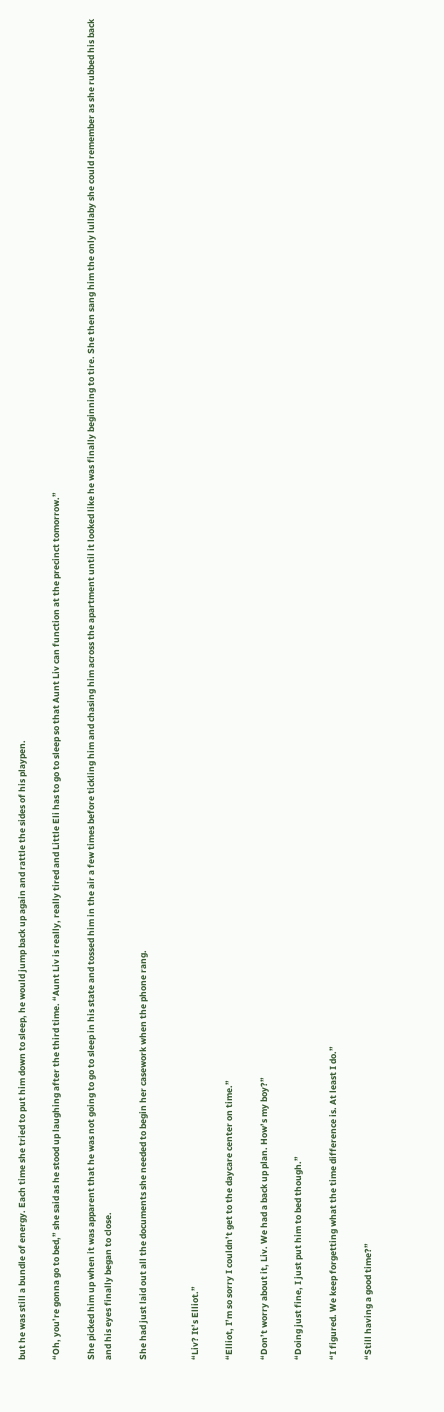but he was still a bundle of energy. Each time she tried to put him down to sleep, he would jump back up again and rattle the sides of his playpen.

“Oh, you’re gonna go to bed,” she said as he stood up laughing after the third time. “Aunt Liv is really, really tired and Little Eli has to go to sleep so that Aunt Liv can function at the precinct tomorrow.”

She picked him up when it was apparent that he was not going to go to sleep in his state and tossed him in the air a few times before tickling him and chasing him across the apartment until it looked like he was finally beginning to tire. She then sang him the only lullaby she could remember as she rubbed his back and his eyes finally began to close.

She had just laid out all the documents she needed to begin her casework when the phone rang.


“Liv? It’s Elliot.”

“Elliot, I’m so sorry I couldn’t get to the daycare center on time.”

“Don’t worry about it, Liv. We had a back up plan. How’s my boy?”

“Doing just fine, I just put him to bed though.”

“I figured. We keep forgetting what the time difference is. At least I do.”

“Still having a good time?”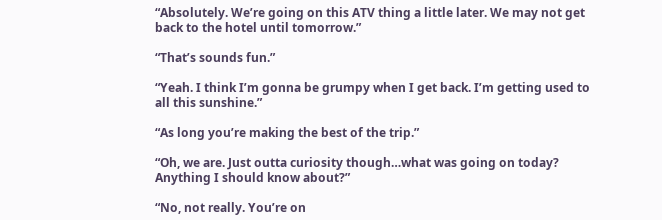“Absolutely. We’re going on this ATV thing a little later. We may not get back to the hotel until tomorrow.”

“That’s sounds fun.”

“Yeah. I think I’m gonna be grumpy when I get back. I’m getting used to all this sunshine.”

“As long you’re making the best of the trip.”

“Oh, we are. Just outta curiosity though…what was going on today? Anything I should know about?”

“No, not really. You’re on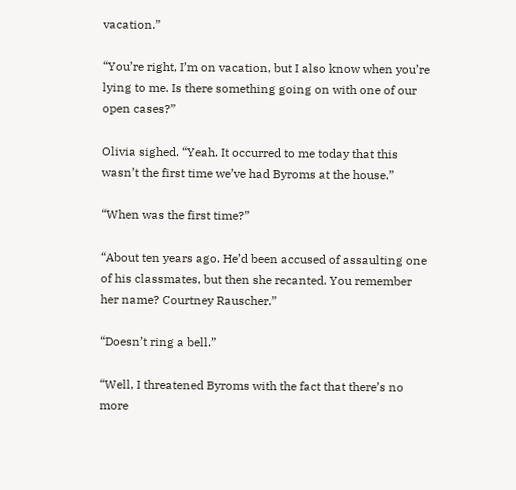vacation.”

“You’re right, I’m on vacation, but I also know when you’re lying to me. Is there something going on with one of our open cases?”

Olivia sighed. “Yeah. It occurred to me today that this wasn’t the first time we’ve had Byroms at the house.”

“When was the first time?”

“About ten years ago. He’d been accused of assaulting one of his classmates, but then she recanted. You remember her name? Courtney Rauscher.”

“Doesn’t ring a bell.”

“Well, I threatened Byroms with the fact that there’s no more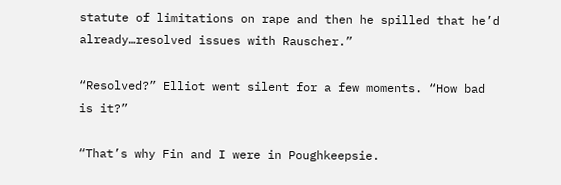statute of limitations on rape and then he spilled that he’d already…resolved issues with Rauscher.”

“Resolved?” Elliot went silent for a few moments. “How bad is it?”

“That’s why Fin and I were in Poughkeepsie.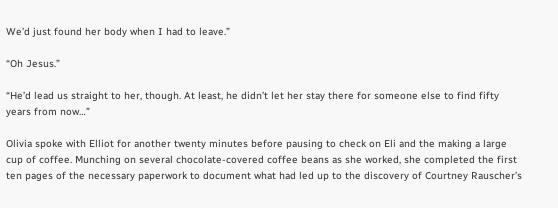We’d just found her body when I had to leave.”

“Oh Jesus.”

“He’d lead us straight to her, though. At least, he didn’t let her stay there for someone else to find fifty years from now…”

Olivia spoke with Elliot for another twenty minutes before pausing to check on Eli and the making a large cup of coffee. Munching on several chocolate-covered coffee beans as she worked, she completed the first ten pages of the necessary paperwork to document what had led up to the discovery of Courtney Rauscher’s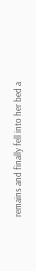remains and finally fell into her bed a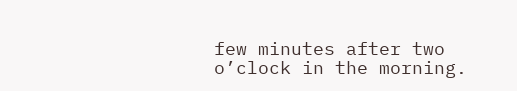few minutes after two o’clock in the morning.